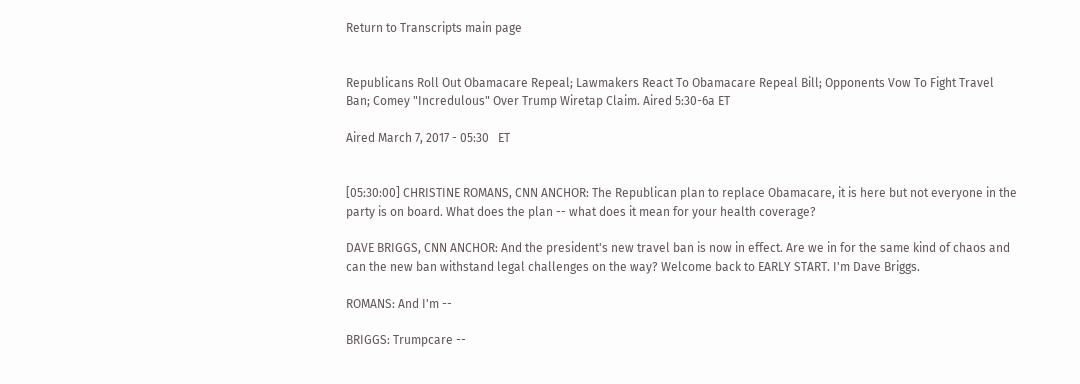Return to Transcripts main page


Republicans Roll Out Obamacare Repeal; Lawmakers React To Obamacare Repeal Bill; Opponents Vow To Fight Travel Ban; Comey "Incredulous" Over Trump Wiretap Claim. Aired 5:30-6a ET

Aired March 7, 2017 - 05:30   ET


[05:30:00] CHRISTINE ROMANS, CNN ANCHOR: The Republican plan to replace Obamacare, it is here but not everyone in the party is on board. What does the plan -- what does it mean for your health coverage?

DAVE BRIGGS, CNN ANCHOR: And the president's new travel ban is now in effect. Are we in for the same kind of chaos and can the new ban withstand legal challenges on the way? Welcome back to EARLY START. I'm Dave Briggs.

ROMANS: And I'm --

BRIGGS: Trumpcare --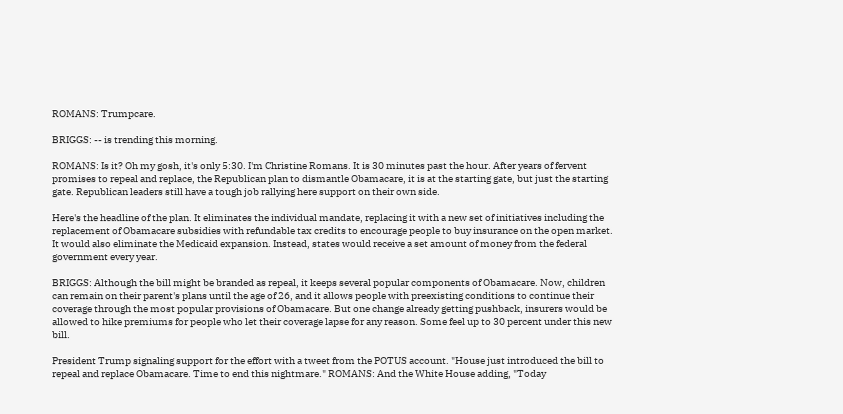ROMANS: Trumpcare.

BRIGGS: -- is trending this morning.

ROMANS: Is it? Oh my gosh, it's only 5:30. I'm Christine Romans. It is 30 minutes past the hour. After years of fervent promises to repeal and replace, the Republican plan to dismantle Obamacare, it is at the starting gate, but just the starting gate. Republican leaders still have a tough job rallying here support on their own side.

Here's the headline of the plan. It eliminates the individual mandate, replacing it with a new set of initiatives including the replacement of Obamacare subsidies with refundable tax credits to encourage people to buy insurance on the open market. It would also eliminate the Medicaid expansion. Instead, states would receive a set amount of money from the federal government every year.

BRIGGS: Although the bill might be branded as repeal, it keeps several popular components of Obamacare. Now, children can remain on their parent's plans until the age of 26, and it allows people with preexisting conditions to continue their coverage through the most popular provisions of Obamacare. But one change already getting pushback, insurers would be allowed to hike premiums for people who let their coverage lapse for any reason. Some feel up to 30 percent under this new bill.

President Trump signaling support for the effort with a tweet from the POTUS account. "House just introduced the bill to repeal and replace Obamacare. Time to end this nightmare." ROMANS: And the White House adding, "Today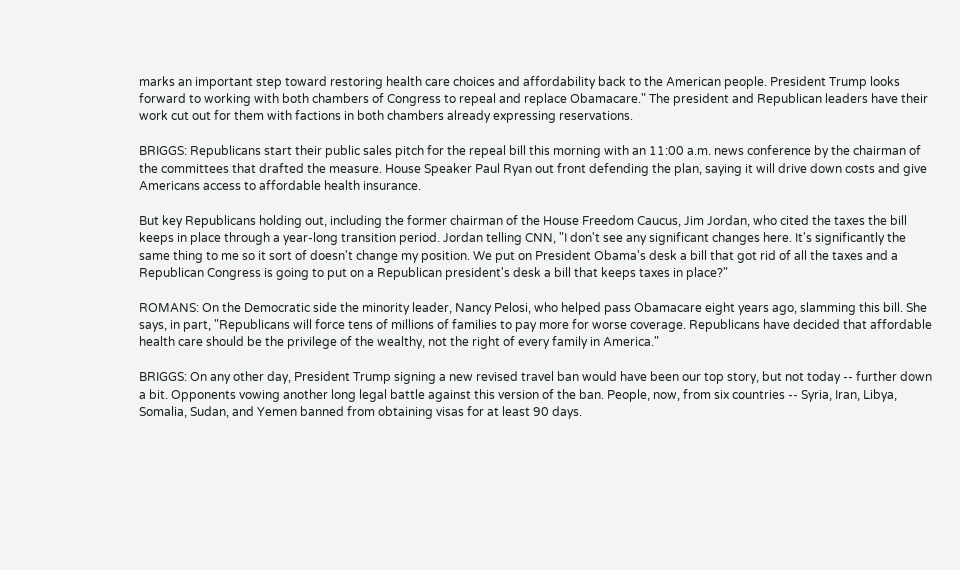marks an important step toward restoring health care choices and affordability back to the American people. President Trump looks forward to working with both chambers of Congress to repeal and replace Obamacare." The president and Republican leaders have their work cut out for them with factions in both chambers already expressing reservations.

BRIGGS: Republicans start their public sales pitch for the repeal bill this morning with an 11:00 a.m. news conference by the chairman of the committees that drafted the measure. House Speaker Paul Ryan out front defending the plan, saying it will drive down costs and give Americans access to affordable health insurance.

But key Republicans holding out, including the former chairman of the House Freedom Caucus, Jim Jordan, who cited the taxes the bill keeps in place through a year-long transition period. Jordan telling CNN, "I don't see any significant changes here. It's significantly the same thing to me so it sort of doesn't change my position. We put on President Obama's desk a bill that got rid of all the taxes and a Republican Congress is going to put on a Republican president's desk a bill that keeps taxes in place?"

ROMANS: On the Democratic side the minority leader, Nancy Pelosi, who helped pass Obamacare eight years ago, slamming this bill. She says, in part, "Republicans will force tens of millions of families to pay more for worse coverage. Republicans have decided that affordable health care should be the privilege of the wealthy, not the right of every family in America."

BRIGGS: On any other day, President Trump signing a new revised travel ban would have been our top story, but not today -- further down a bit. Opponents vowing another long legal battle against this version of the ban. People, now, from six countries -- Syria, Iran, Libya, Somalia, Sudan, and Yemen banned from obtaining visas for at least 90 days.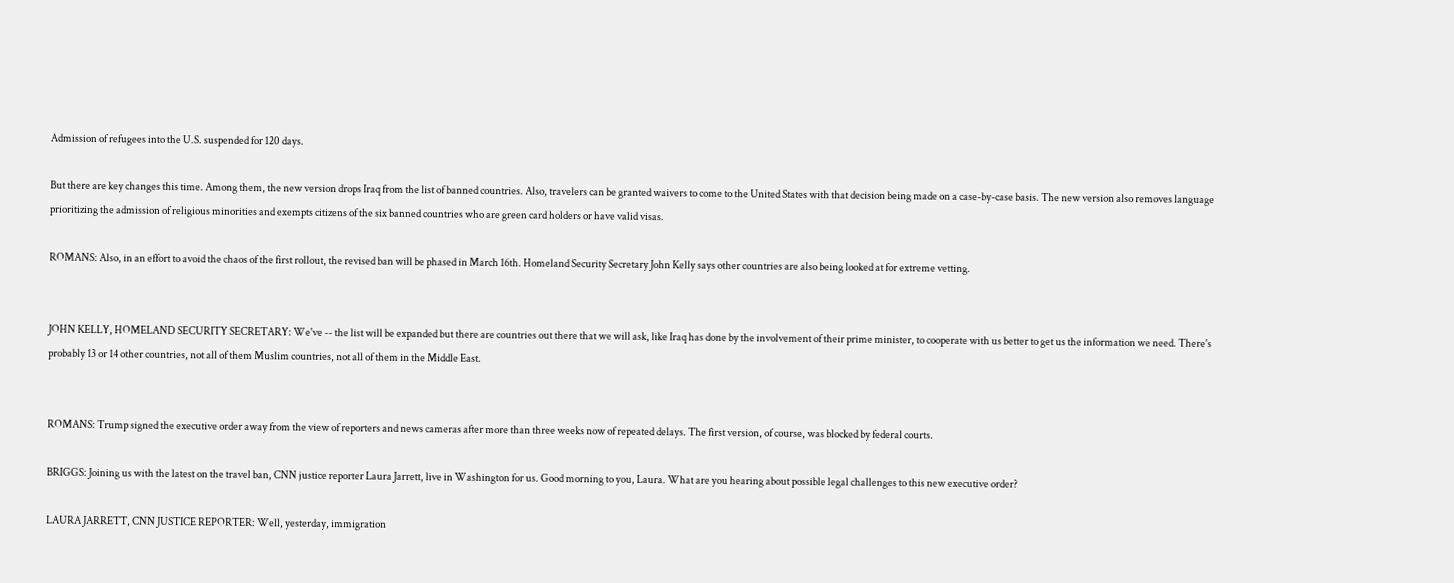Admission of refugees into the U.S. suspended for 120 days.

But there are key changes this time. Among them, the new version drops Iraq from the list of banned countries. Also, travelers can be granted waivers to come to the United States with that decision being made on a case-by-case basis. The new version also removes language prioritizing the admission of religious minorities and exempts citizens of the six banned countries who are green card holders or have valid visas.

ROMANS: Also, in an effort to avoid the chaos of the first rollout, the revised ban will be phased in March 16th. Homeland Security Secretary John Kelly says other countries are also being looked at for extreme vetting.


JOHN KELLY, HOMELAND SECURITY SECRETARY: We've -- the list will be expanded but there are countries out there that we will ask, like Iraq has done by the involvement of their prime minister, to cooperate with us better to get us the information we need. There's probably 13 or 14 other countries, not all of them Muslim countries, not all of them in the Middle East.


ROMANS: Trump signed the executive order away from the view of reporters and news cameras after more than three weeks now of repeated delays. The first version, of course, was blocked by federal courts.

BRIGGS: Joining us with the latest on the travel ban, CNN justice reporter Laura Jarrett, live in Washington for us. Good morning to you, Laura. What are you hearing about possible legal challenges to this new executive order?

LAURA JARRETT, CNN JUSTICE REPORTER: Well, yesterday, immigration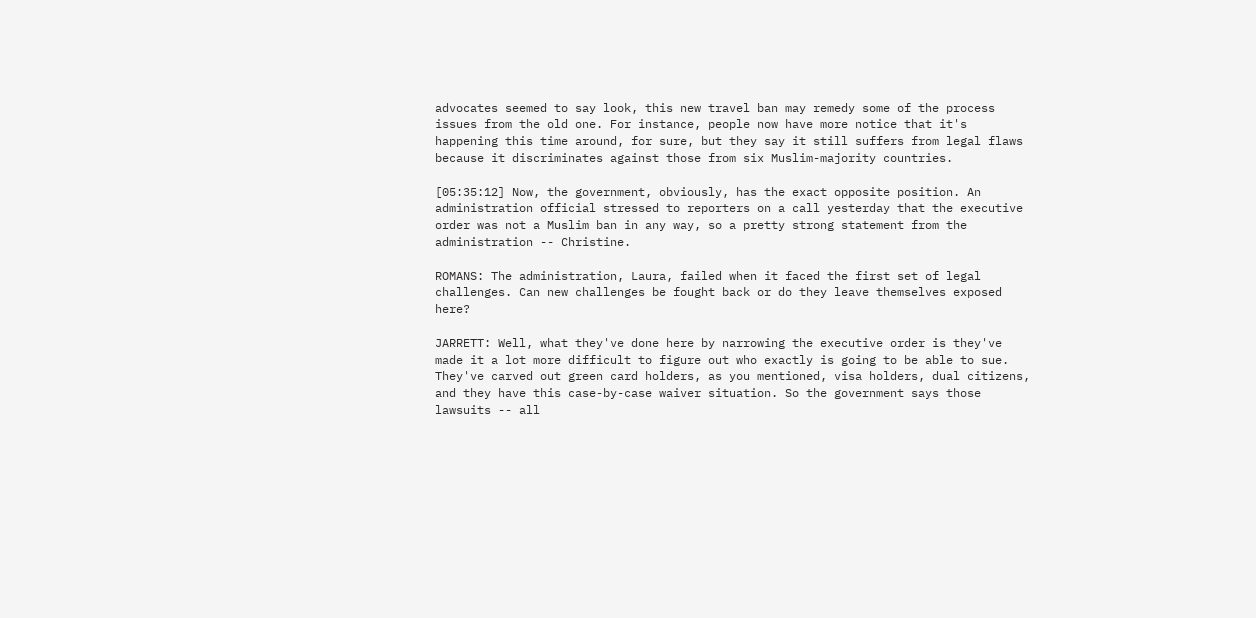advocates seemed to say look, this new travel ban may remedy some of the process issues from the old one. For instance, people now have more notice that it's happening this time around, for sure, but they say it still suffers from legal flaws because it discriminates against those from six Muslim-majority countries.

[05:35:12] Now, the government, obviously, has the exact opposite position. An administration official stressed to reporters on a call yesterday that the executive order was not a Muslim ban in any way, so a pretty strong statement from the administration -- Christine.

ROMANS: The administration, Laura, failed when it faced the first set of legal challenges. Can new challenges be fought back or do they leave themselves exposed here?

JARRETT: Well, what they've done here by narrowing the executive order is they've made it a lot more difficult to figure out who exactly is going to be able to sue. They've carved out green card holders, as you mentioned, visa holders, dual citizens, and they have this case-by-case waiver situation. So the government says those lawsuits -- all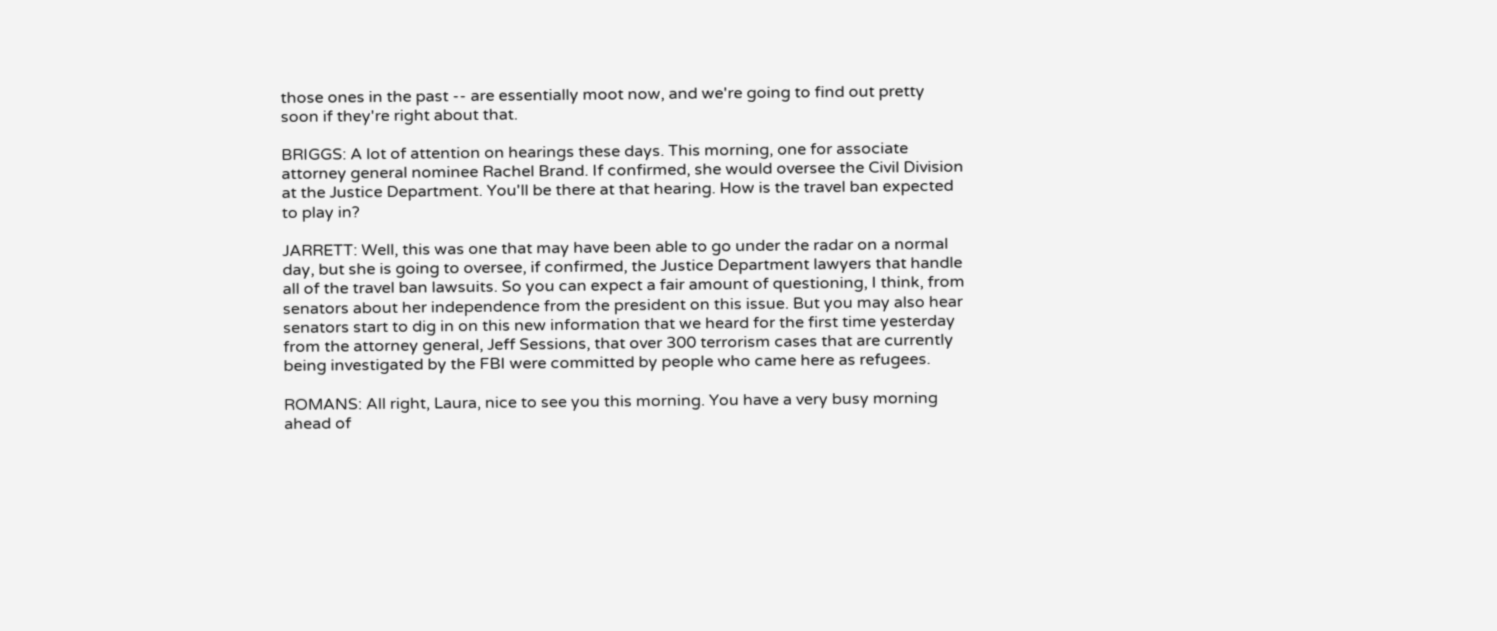those ones in the past -- are essentially moot now, and we're going to find out pretty soon if they're right about that.

BRIGGS: A lot of attention on hearings these days. This morning, one for associate attorney general nominee Rachel Brand. If confirmed, she would oversee the Civil Division at the Justice Department. You'll be there at that hearing. How is the travel ban expected to play in?

JARRETT: Well, this was one that may have been able to go under the radar on a normal day, but she is going to oversee, if confirmed, the Justice Department lawyers that handle all of the travel ban lawsuits. So you can expect a fair amount of questioning, I think, from senators about her independence from the president on this issue. But you may also hear senators start to dig in on this new information that we heard for the first time yesterday from the attorney general, Jeff Sessions, that over 300 terrorism cases that are currently being investigated by the FBI were committed by people who came here as refugees.

ROMANS: All right, Laura, nice to see you this morning. You have a very busy morning ahead of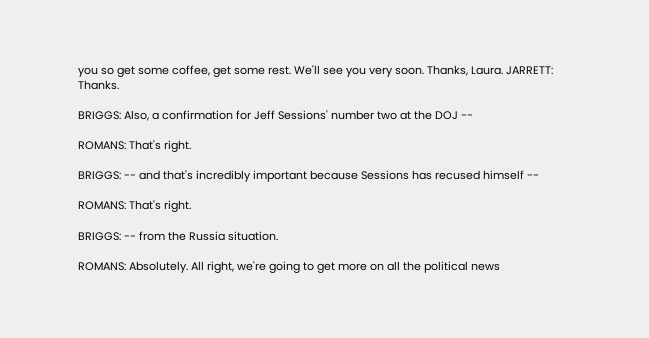you so get some coffee, get some rest. We'll see you very soon. Thanks, Laura. JARRETT: Thanks.

BRIGGS: Also, a confirmation for Jeff Sessions' number two at the DOJ --

ROMANS: That's right.

BRIGGS: -- and that's incredibly important because Sessions has recused himself --

ROMANS: That's right.

BRIGGS: -- from the Russia situation.

ROMANS: Absolutely. All right, we're going to get more on all the political news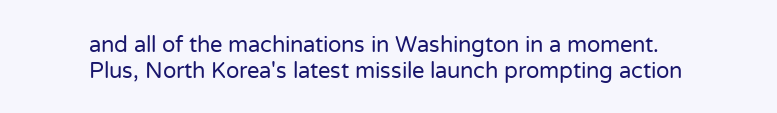and all of the machinations in Washington in a moment. Plus, North Korea's latest missile launch prompting action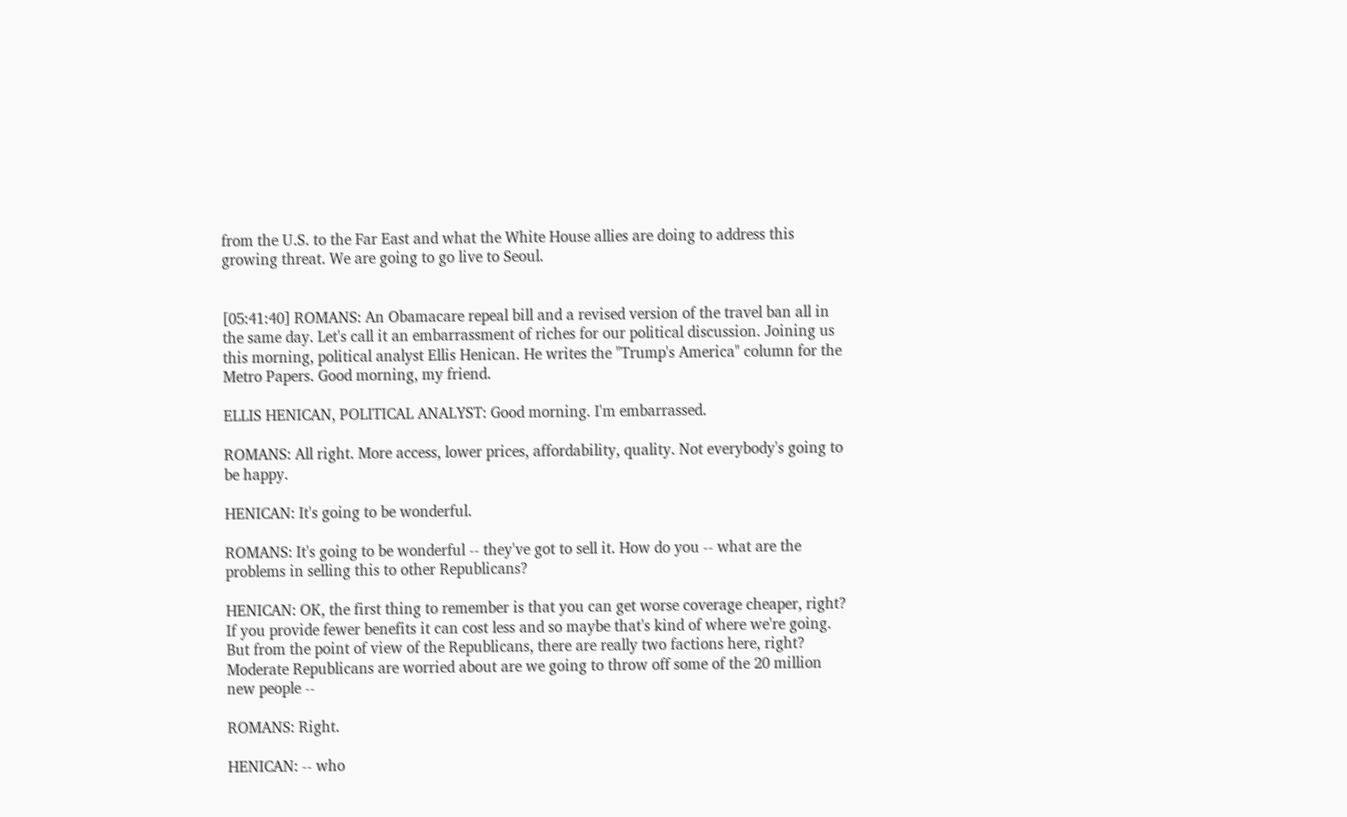from the U.S. to the Far East and what the White House allies are doing to address this growing threat. We are going to go live to Seoul.


[05:41:40] ROMANS: An Obamacare repeal bill and a revised version of the travel ban all in the same day. Let's call it an embarrassment of riches for our political discussion. Joining us this morning, political analyst Ellis Henican. He writes the "Trump's America" column for the Metro Papers. Good morning, my friend.

ELLIS HENICAN, POLITICAL ANALYST: Good morning. I'm embarrassed.

ROMANS: All right. More access, lower prices, affordability, quality. Not everybody's going to be happy.

HENICAN: It's going to be wonderful.

ROMANS: It's going to be wonderful -- they've got to sell it. How do you -- what are the problems in selling this to other Republicans?

HENICAN: OK, the first thing to remember is that you can get worse coverage cheaper, right? If you provide fewer benefits it can cost less and so maybe that's kind of where we're going. But from the point of view of the Republicans, there are really two factions here, right? Moderate Republicans are worried about are we going to throw off some of the 20 million new people --

ROMANS: Right.

HENICAN: -- who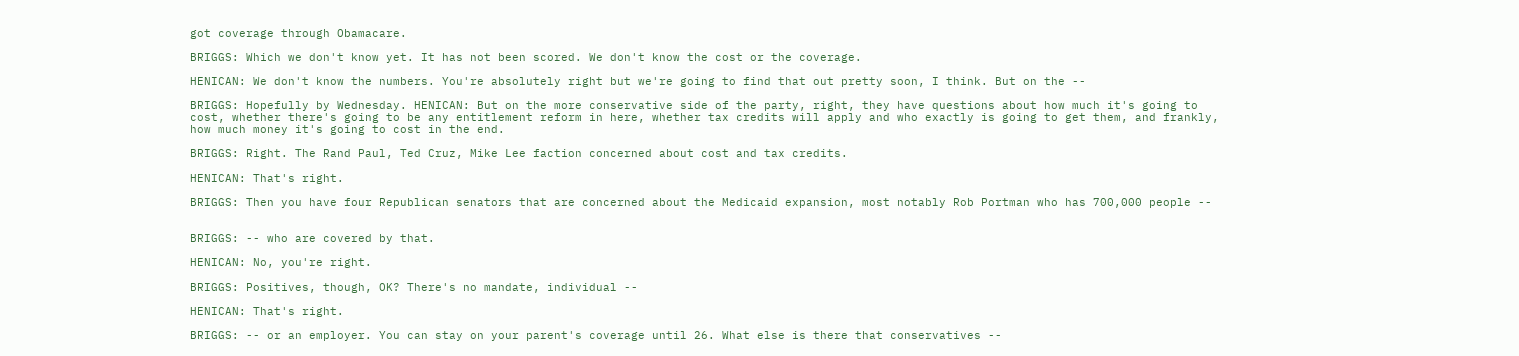got coverage through Obamacare.

BRIGGS: Which we don't know yet. It has not been scored. We don't know the cost or the coverage.

HENICAN: We don't know the numbers. You're absolutely right but we're going to find that out pretty soon, I think. But on the --

BRIGGS: Hopefully by Wednesday. HENICAN: But on the more conservative side of the party, right, they have questions about how much it's going to cost, whether there's going to be any entitlement reform in here, whether tax credits will apply and who exactly is going to get them, and frankly, how much money it's going to cost in the end.

BRIGGS: Right. The Rand Paul, Ted Cruz, Mike Lee faction concerned about cost and tax credits.

HENICAN: That's right.

BRIGGS: Then you have four Republican senators that are concerned about the Medicaid expansion, most notably Rob Portman who has 700,000 people --


BRIGGS: -- who are covered by that.

HENICAN: No, you're right.

BRIGGS: Positives, though, OK? There's no mandate, individual --

HENICAN: That's right.

BRIGGS: -- or an employer. You can stay on your parent's coverage until 26. What else is there that conservatives --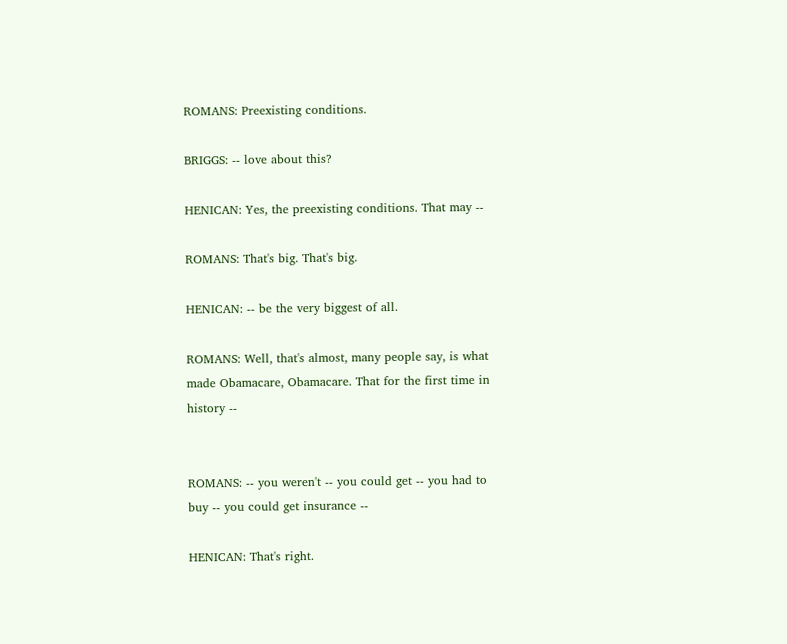ROMANS: Preexisting conditions.

BRIGGS: -- love about this?

HENICAN: Yes, the preexisting conditions. That may --

ROMANS: That's big. That's big.

HENICAN: -- be the very biggest of all.

ROMANS: Well, that's almost, many people say, is what made Obamacare, Obamacare. That for the first time in history --


ROMANS: -- you weren't -- you could get -- you had to buy -- you could get insurance --

HENICAN: That's right.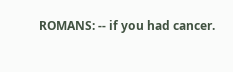ROMANS: -- if you had cancer.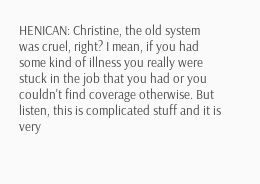HENICAN: Christine, the old system was cruel, right? I mean, if you had some kind of illness you really were stuck in the job that you had or you couldn't find coverage otherwise. But listen, this is complicated stuff and it is very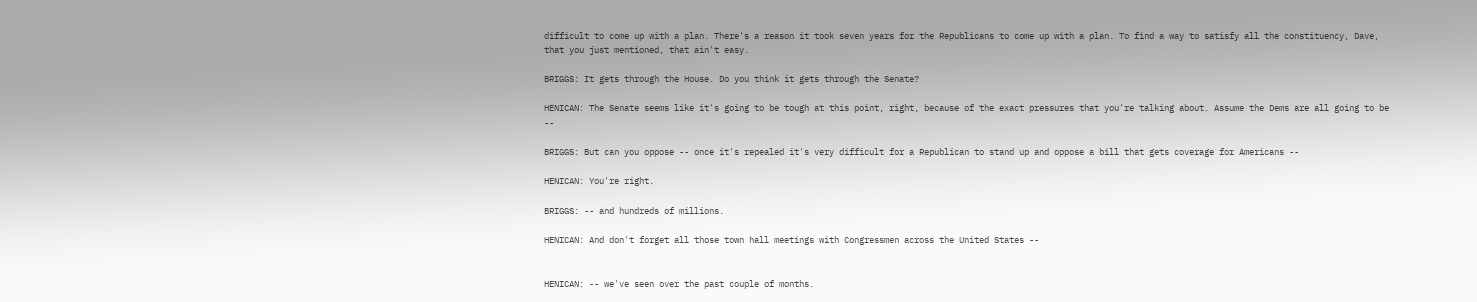difficult to come up with a plan. There's a reason it took seven years for the Republicans to come up with a plan. To find a way to satisfy all the constituency, Dave, that you just mentioned, that ain't easy.

BRIGGS: It gets through the House. Do you think it gets through the Senate?

HENICAN: The Senate seems like it's going to be tough at this point, right, because of the exact pressures that you're talking about. Assume the Dems are all going to be --

BRIGGS: But can you oppose -- once it's repealed it's very difficult for a Republican to stand up and oppose a bill that gets coverage for Americans --

HENICAN: You're right.

BRIGGS: -- and hundreds of millions.

HENICAN: And don't forget all those town hall meetings with Congressmen across the United States --


HENICAN: -- we've seen over the past couple of months.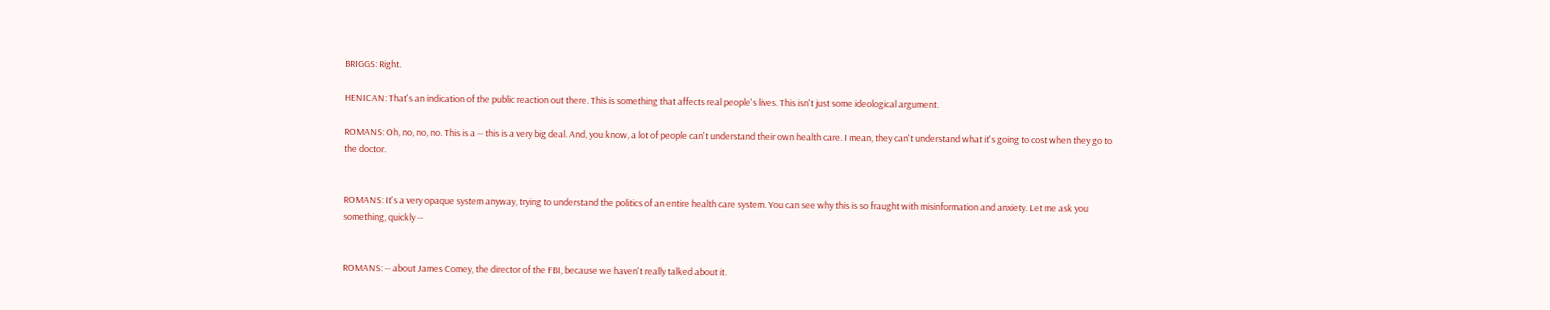BRIGGS: Right.

HENICAN: That's an indication of the public reaction out there. This is something that affects real people's lives. This isn't just some ideological argument.

ROMANS: Oh, no, no, no. This is a -- this is a very big deal. And, you know, a lot of people can't understand their own health care. I mean, they can't understand what it's going to cost when they go to the doctor.


ROMANS: It's a very opaque system anyway, trying to understand the politics of an entire health care system. You can see why this is so fraught with misinformation and anxiety. Let me ask you something, quickly --


ROMANS: -- about James Comey, the director of the FBI, because we haven't really talked about it.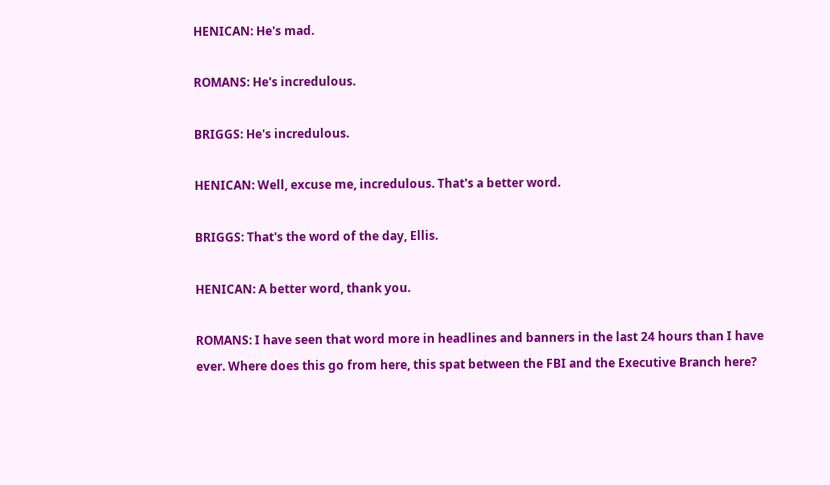HENICAN: He's mad.

ROMANS: He's incredulous.

BRIGGS: He's incredulous.

HENICAN: Well, excuse me, incredulous. That's a better word.

BRIGGS: That's the word of the day, Ellis.

HENICAN: A better word, thank you.

ROMANS: I have seen that word more in headlines and banners in the last 24 hours than I have ever. Where does this go from here, this spat between the FBI and the Executive Branch here?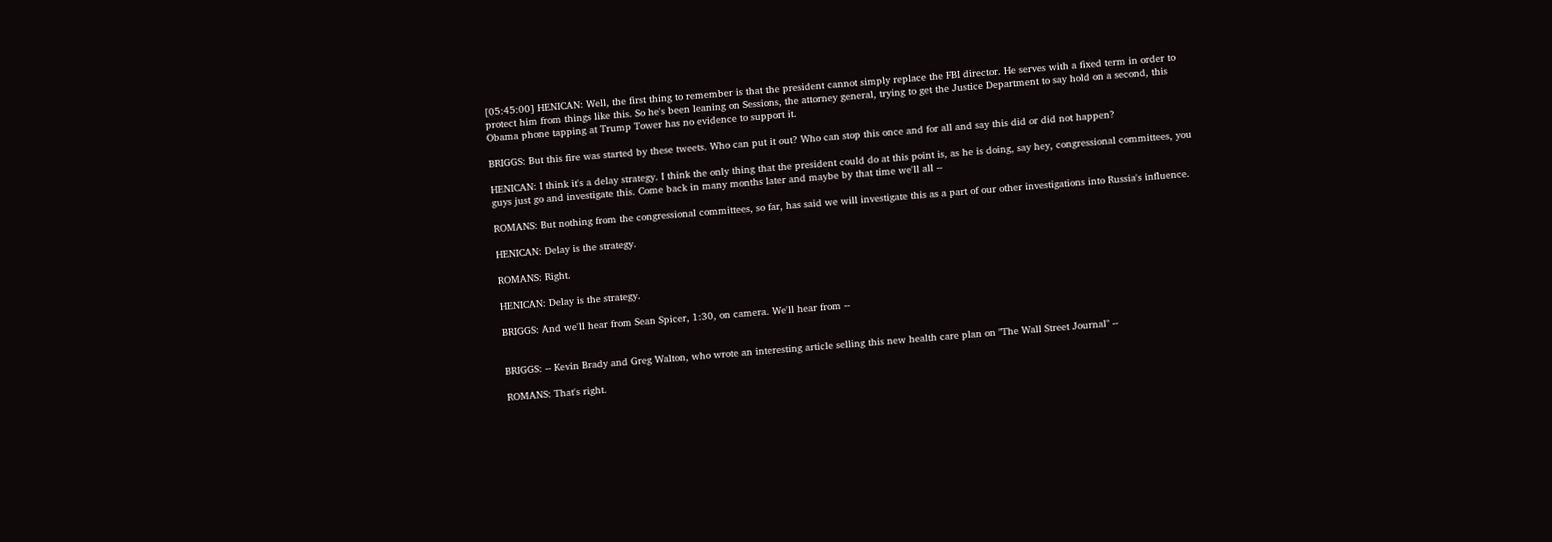[05:45:00] HENICAN: Well, the first thing to remember is that the president cannot simply replace the FBI director. He serves with a fixed term in order to protect him from things like this. So he's been leaning on Sessions, the attorney general, trying to get the Justice Department to say hold on a second, this Obama phone tapping at Trump Tower has no evidence to support it.

BRIGGS: But this fire was started by these tweets. Who can put it out? Who can stop this once and for all and say this did or did not happen?

HENICAN: I think it's a delay strategy. I think the only thing that the president could do at this point is, as he is doing, say hey, congressional committees, you guys just go and investigate this. Come back in many months later and maybe by that time we'll all --

ROMANS: But nothing from the congressional committees, so far, has said we will investigate this as a part of our other investigations into Russia's influence.

HENICAN: Delay is the strategy.

ROMANS: Right.

HENICAN: Delay is the strategy.

BRIGGS: And we'll hear from Sean Spicer, 1:30, on camera. We'll hear from --


BRIGGS: -- Kevin Brady and Greg Walton, who wrote an interesting article selling this new health care plan on "The Wall Street Journal" --

ROMANS: That's right.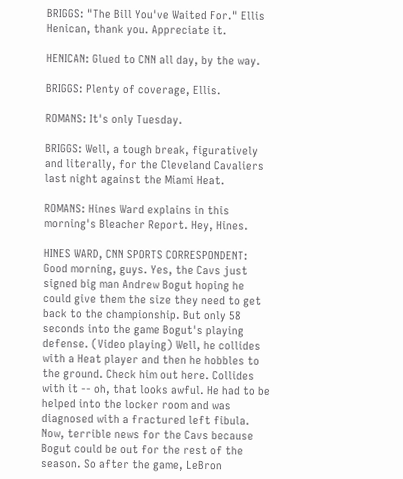BRIGGS: "The Bill You've Waited For." Ellis Henican, thank you. Appreciate it.

HENICAN: Glued to CNN all day, by the way.

BRIGGS: Plenty of coverage, Ellis.

ROMANS: It's only Tuesday.

BRIGGS: Well, a tough break, figuratively and literally, for the Cleveland Cavaliers last night against the Miami Heat.

ROMANS: Hines Ward explains in this morning's Bleacher Report. Hey, Hines.

HINES WARD, CNN SPORTS CORRESPONDENT: Good morning, guys. Yes, the Cavs just signed big man Andrew Bogut hoping he could give them the size they need to get back to the championship. But only 58 seconds into the game Bogut's playing defense. (Video playing) Well, he collides with a Heat player and then he hobbles to the ground. Check him out here. Collides with it -- oh, that looks awful. He had to be helped into the locker room and was diagnosed with a fractured left fibula. Now, terrible news for the Cavs because Bogut could be out for the rest of the season. So after the game, LeBron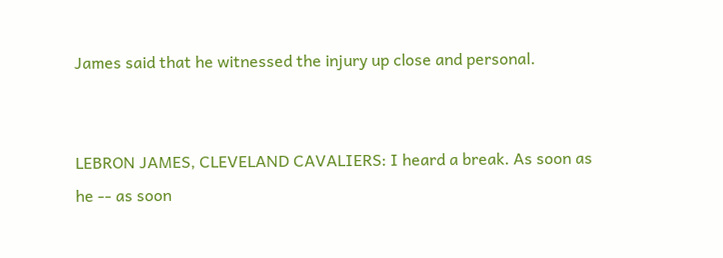James said that he witnessed the injury up close and personal.


LEBRON JAMES, CLEVELAND CAVALIERS: I heard a break. As soon as he -- as soon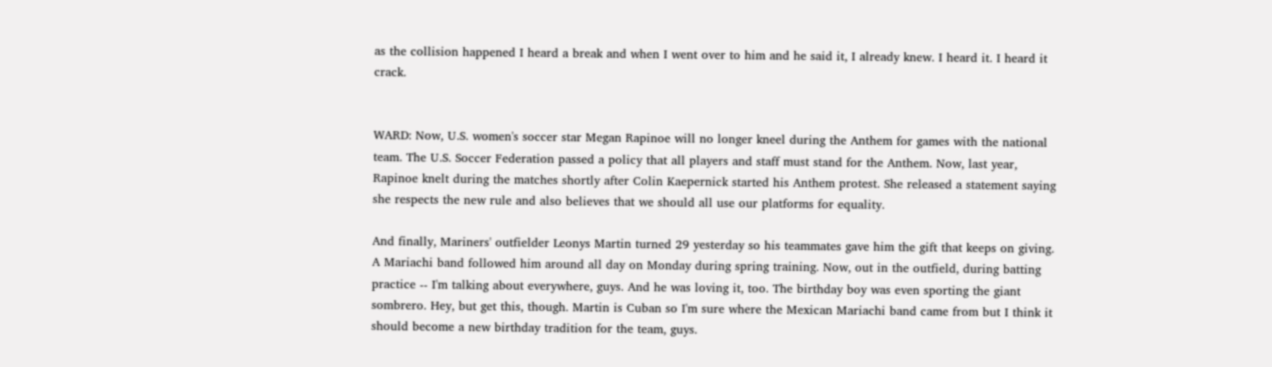as the collision happened I heard a break and when I went over to him and he said it, I already knew. I heard it. I heard it crack.


WARD: Now, U.S. women's soccer star Megan Rapinoe will no longer kneel during the Anthem for games with the national team. The U.S. Soccer Federation passed a policy that all players and staff must stand for the Anthem. Now, last year, Rapinoe knelt during the matches shortly after Colin Kaepernick started his Anthem protest. She released a statement saying she respects the new rule and also believes that we should all use our platforms for equality.

And finally, Mariners' outfielder Leonys Martin turned 29 yesterday so his teammates gave him the gift that keeps on giving. A Mariachi band followed him around all day on Monday during spring training. Now, out in the outfield, during batting practice -- I'm talking about everywhere, guys. And he was loving it, too. The birthday boy was even sporting the giant sombrero. Hey, but get this, though. Martin is Cuban so I'm sure where the Mexican Mariachi band came from but I think it should become a new birthday tradition for the team, guys.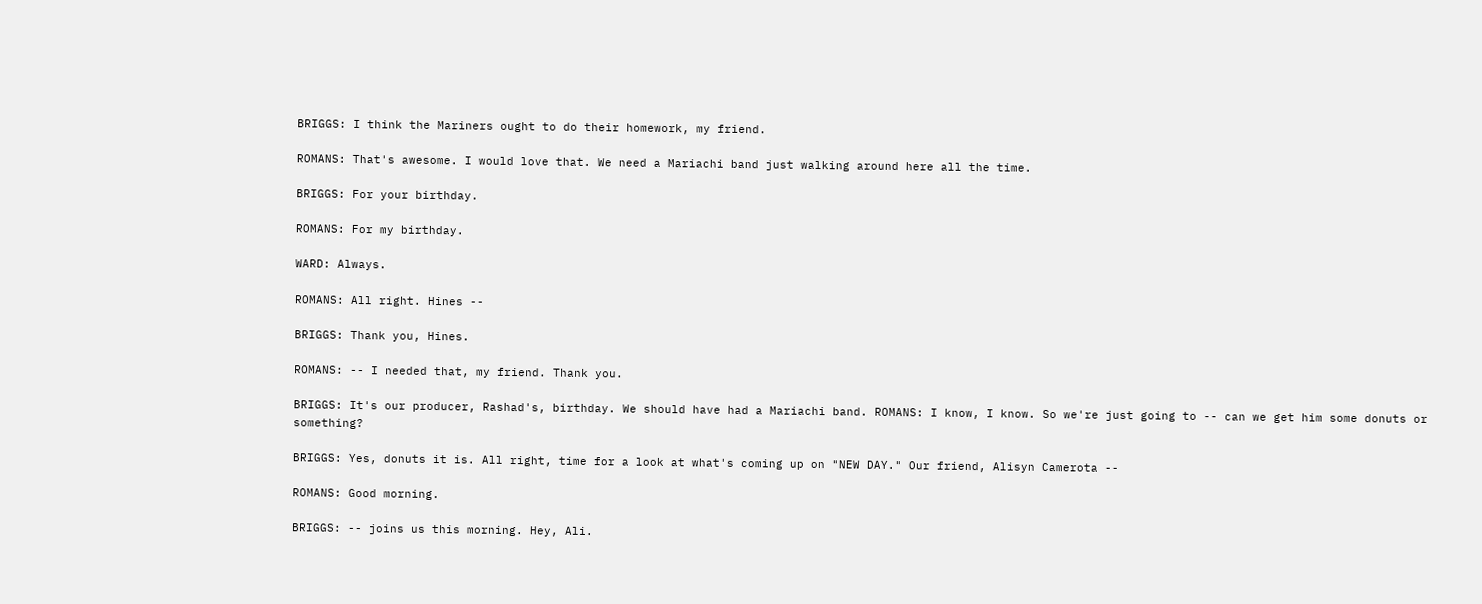BRIGGS: I think the Mariners ought to do their homework, my friend.

ROMANS: That's awesome. I would love that. We need a Mariachi band just walking around here all the time.

BRIGGS: For your birthday.

ROMANS: For my birthday.

WARD: Always.

ROMANS: All right. Hines --

BRIGGS: Thank you, Hines.

ROMANS: -- I needed that, my friend. Thank you.

BRIGGS: It's our producer, Rashad's, birthday. We should have had a Mariachi band. ROMANS: I know, I know. So we're just going to -- can we get him some donuts or something?

BRIGGS: Yes, donuts it is. All right, time for a look at what's coming up on "NEW DAY." Our friend, Alisyn Camerota --

ROMANS: Good morning.

BRIGGS: -- joins us this morning. Hey, Ali.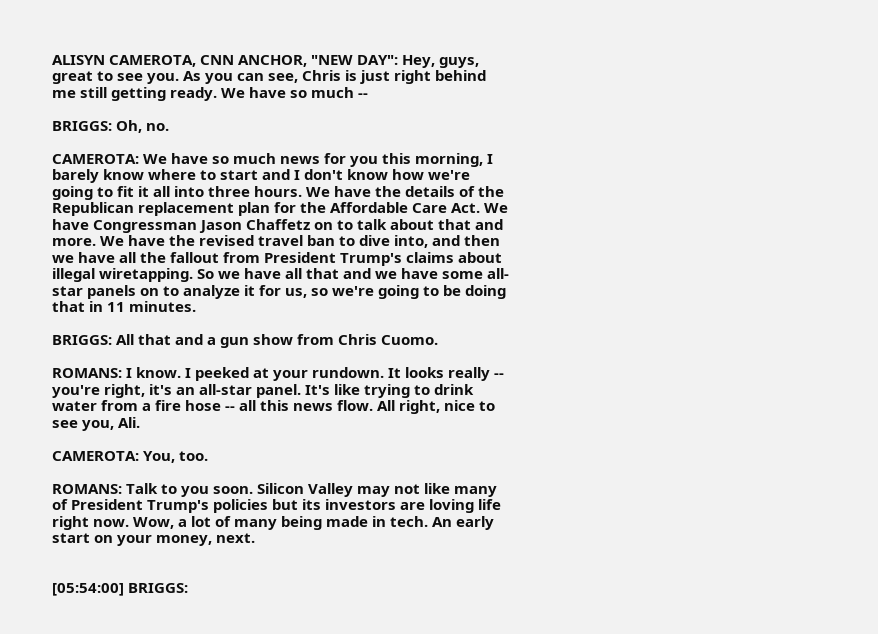ALISYN CAMEROTA, CNN ANCHOR, "NEW DAY": Hey, guys, great to see you. As you can see, Chris is just right behind me still getting ready. We have so much --

BRIGGS: Oh, no.

CAMEROTA: We have so much news for you this morning, I barely know where to start and I don't know how we're going to fit it all into three hours. We have the details of the Republican replacement plan for the Affordable Care Act. We have Congressman Jason Chaffetz on to talk about that and more. We have the revised travel ban to dive into, and then we have all the fallout from President Trump's claims about illegal wiretapping. So we have all that and we have some all- star panels on to analyze it for us, so we're going to be doing that in 11 minutes.

BRIGGS: All that and a gun show from Chris Cuomo.

ROMANS: I know. I peeked at your rundown. It looks really -- you're right, it's an all-star panel. It's like trying to drink water from a fire hose -- all this news flow. All right, nice to see you, Ali.

CAMEROTA: You, too.

ROMANS: Talk to you soon. Silicon Valley may not like many of President Trump's policies but its investors are loving life right now. Wow, a lot of many being made in tech. An early start on your money, next.


[05:54:00] BRIGGS: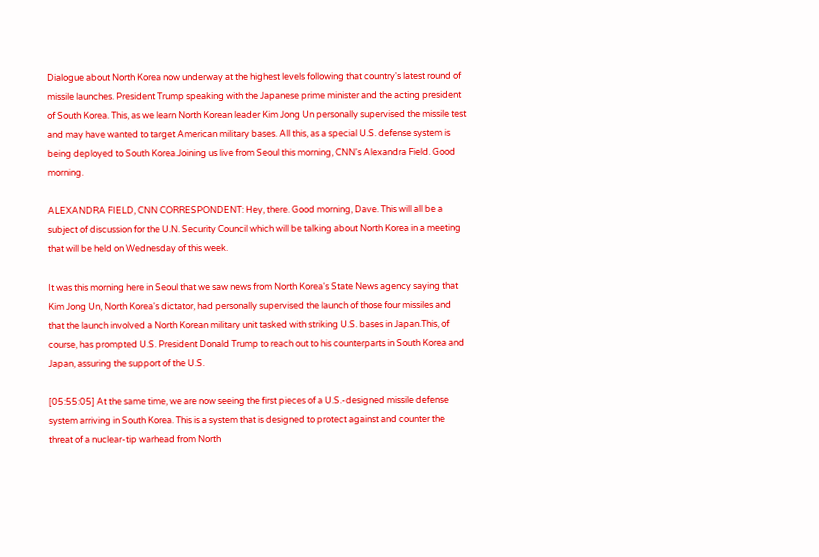Dialogue about North Korea now underway at the highest levels following that country's latest round of missile launches. President Trump speaking with the Japanese prime minister and the acting president of South Korea. This, as we learn North Korean leader Kim Jong Un personally supervised the missile test and may have wanted to target American military bases. All this, as a special U.S. defense system is being deployed to South Korea.Joining us live from Seoul this morning, CNN's Alexandra Field. Good morning.

ALEXANDRA FIELD, CNN CORRESPONDENT: Hey, there. Good morning, Dave. This will all be a subject of discussion for the U.N. Security Council which will be talking about North Korea in a meeting that will be held on Wednesday of this week.

It was this morning here in Seoul that we saw news from North Korea's State News agency saying that Kim Jong Un, North Korea's dictator, had personally supervised the launch of those four missiles and that the launch involved a North Korean military unit tasked with striking U.S. bases in Japan.This, of course, has prompted U.S. President Donald Trump to reach out to his counterparts in South Korea and Japan, assuring the support of the U.S.

[05:55:05] At the same time, we are now seeing the first pieces of a U.S.-designed missile defense system arriving in South Korea. This is a system that is designed to protect against and counter the threat of a nuclear-tip warhead from North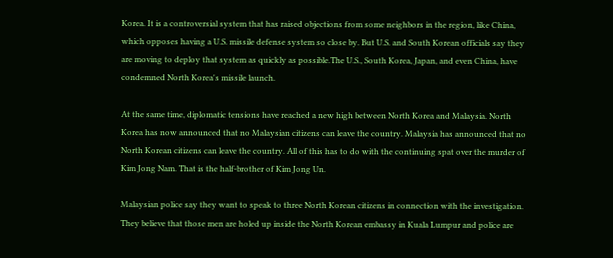Korea. It is a controversial system that has raised objections from some neighbors in the region, like China, which opposes having a U.S. missile defense system so close by. But U.S. and South Korean officials say they are moving to deploy that system as quickly as possible.The U.S., South Korea, Japan, and even China, have condemned North Korea's missile launch.

At the same time, diplomatic tensions have reached a new high between North Korea and Malaysia. North Korea has now announced that no Malaysian citizens can leave the country. Malaysia has announced that no North Korean citizens can leave the country. All of this has to do with the continuing spat over the murder of Kim Jong Nam. That is the half-brother of Kim Jong Un.

Malaysian police say they want to speak to three North Korean citizens in connection with the investigation. They believe that those men are holed up inside the North Korean embassy in Kuala Lumpur and police are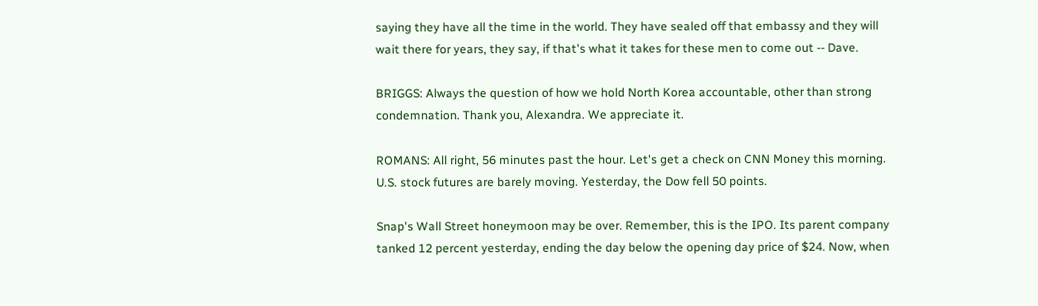saying they have all the time in the world. They have sealed off that embassy and they will wait there for years, they say, if that's what it takes for these men to come out -- Dave.

BRIGGS: Always the question of how we hold North Korea accountable, other than strong condemnation. Thank you, Alexandra. We appreciate it.

ROMANS: All right, 56 minutes past the hour. Let's get a check on CNN Money this morning. U.S. stock futures are barely moving. Yesterday, the Dow fell 50 points.

Snap's Wall Street honeymoon may be over. Remember, this is the IPO. Its parent company tanked 12 percent yesterday, ending the day below the opening day price of $24. Now, when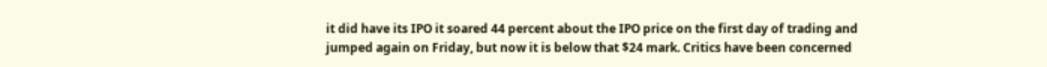it did have its IPO it soared 44 percent about the IPO price on the first day of trading and jumped again on Friday, but now it is below that $24 mark. Critics have been concerned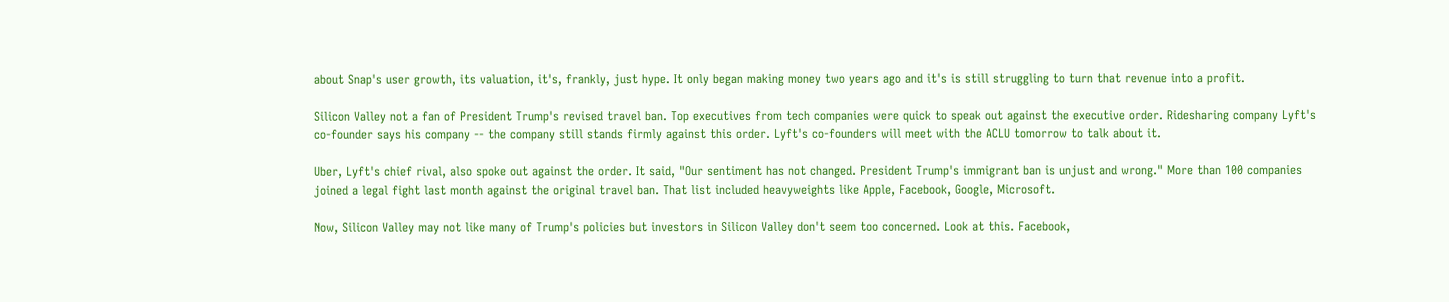about Snap's user growth, its valuation, it's, frankly, just hype. It only began making money two years ago and it's is still struggling to turn that revenue into a profit.

Silicon Valley not a fan of President Trump's revised travel ban. Top executives from tech companies were quick to speak out against the executive order. Ridesharing company Lyft's co-founder says his company -- the company still stands firmly against this order. Lyft's co-founders will meet with the ACLU tomorrow to talk about it.

Uber, Lyft's chief rival, also spoke out against the order. It said, "Our sentiment has not changed. President Trump's immigrant ban is unjust and wrong." More than 100 companies joined a legal fight last month against the original travel ban. That list included heavyweights like Apple, Facebook, Google, Microsoft.

Now, Silicon Valley may not like many of Trump's policies but investors in Silicon Valley don't seem too concerned. Look at this. Facebook,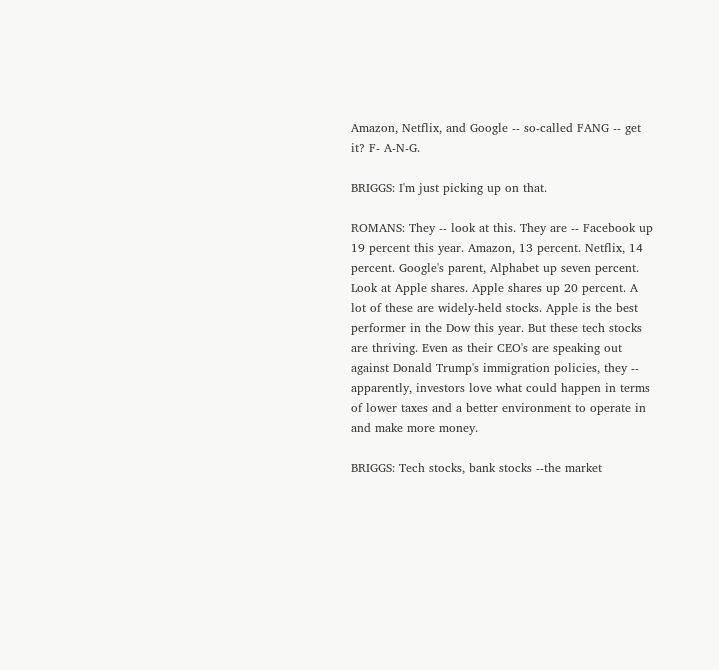Amazon, Netflix, and Google -- so-called FANG -- get it? F- A-N-G.

BRIGGS: I'm just picking up on that.

ROMANS: They -- look at this. They are -- Facebook up 19 percent this year. Amazon, 13 percent. Netflix, 14 percent. Google's parent, Alphabet up seven percent. Look at Apple shares. Apple shares up 20 percent. A lot of these are widely-held stocks. Apple is the best performer in the Dow this year. But these tech stocks are thriving. Even as their CEO's are speaking out against Donald Trump's immigration policies, they -- apparently, investors love what could happen in terms of lower taxes and a better environment to operate in and make more money.

BRIGGS: Tech stocks, bank stocks --the market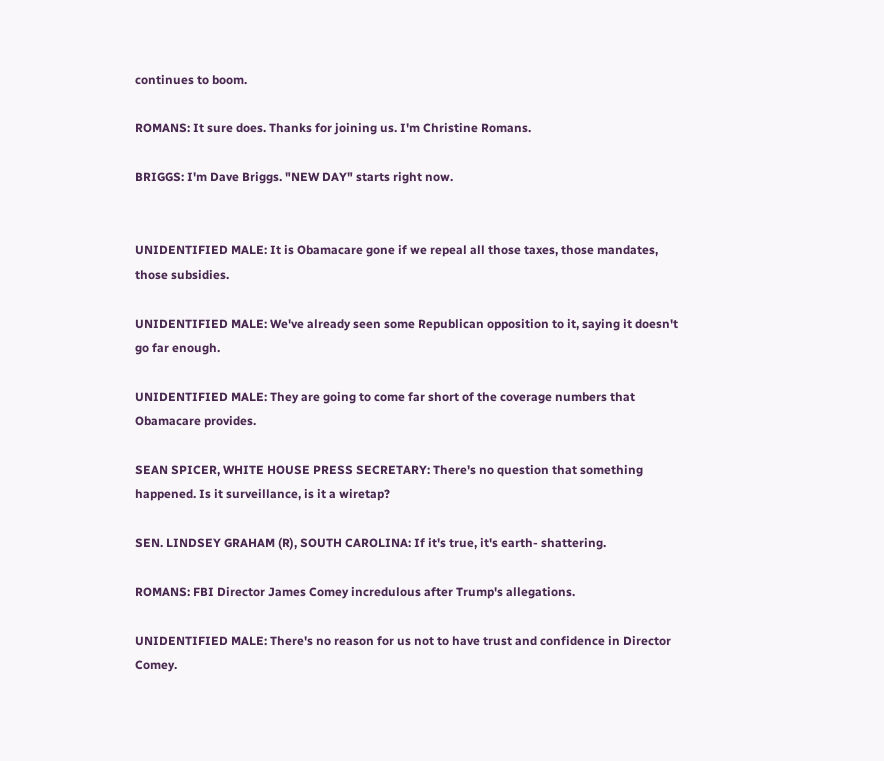continues to boom.

ROMANS: It sure does. Thanks for joining us. I'm Christine Romans.

BRIGGS: I'm Dave Briggs. "NEW DAY" starts right now.


UNIDENTIFIED MALE: It is Obamacare gone if we repeal all those taxes, those mandates, those subsidies.

UNIDENTIFIED MALE: We've already seen some Republican opposition to it, saying it doesn't go far enough.

UNIDENTIFIED MALE: They are going to come far short of the coverage numbers that Obamacare provides.

SEAN SPICER, WHITE HOUSE PRESS SECRETARY: There's no question that something happened. Is it surveillance, is it a wiretap?

SEN. LINDSEY GRAHAM (R), SOUTH CAROLINA: If it's true, it's earth- shattering.

ROMANS: FBI Director James Comey incredulous after Trump's allegations.

UNIDENTIFIED MALE: There's no reason for us not to have trust and confidence in Director Comey.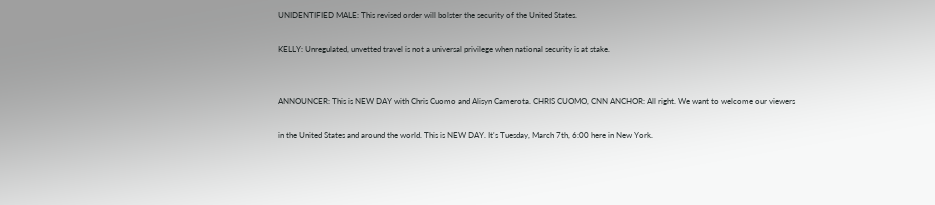UNIDENTIFIED MALE: This revised order will bolster the security of the United States.

KELLY: Unregulated, unvetted travel is not a universal privilege when national security is at stake.


ANNOUNCER: This is NEW DAY with Chris Cuomo and Alisyn Camerota. CHRIS CUOMO, CNN ANCHOR: All right. We want to welcome our viewers

in the United States and around the world. This is NEW DAY. It's Tuesday, March 7th, 6:00 here in New York.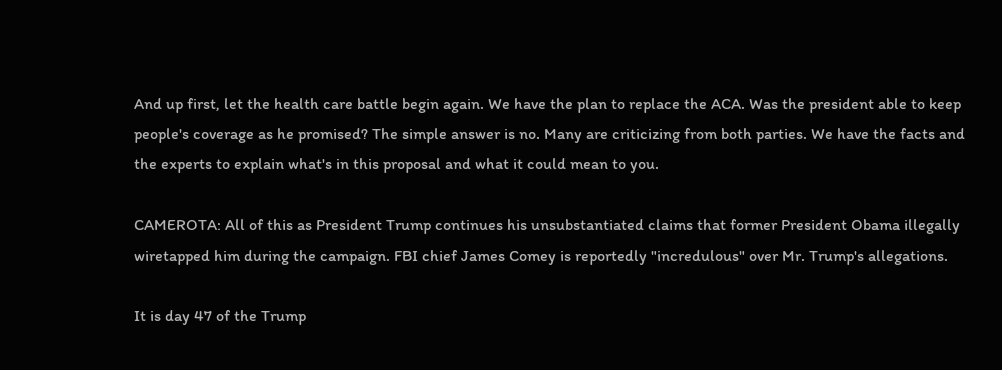And up first, let the health care battle begin again. We have the plan to replace the ACA. Was the president able to keep people's coverage as he promised? The simple answer is no. Many are criticizing from both parties. We have the facts and the experts to explain what's in this proposal and what it could mean to you.

CAMEROTA: All of this as President Trump continues his unsubstantiated claims that former President Obama illegally wiretapped him during the campaign. FBI chief James Comey is reportedly "incredulous" over Mr. Trump's allegations.

It is day 47 of the Trump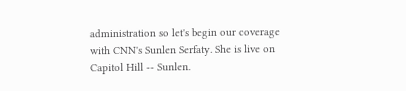administration so let's begin our coverage with CNN's Sunlen Serfaty. She is live on Capitol Hill -- Sunlen.